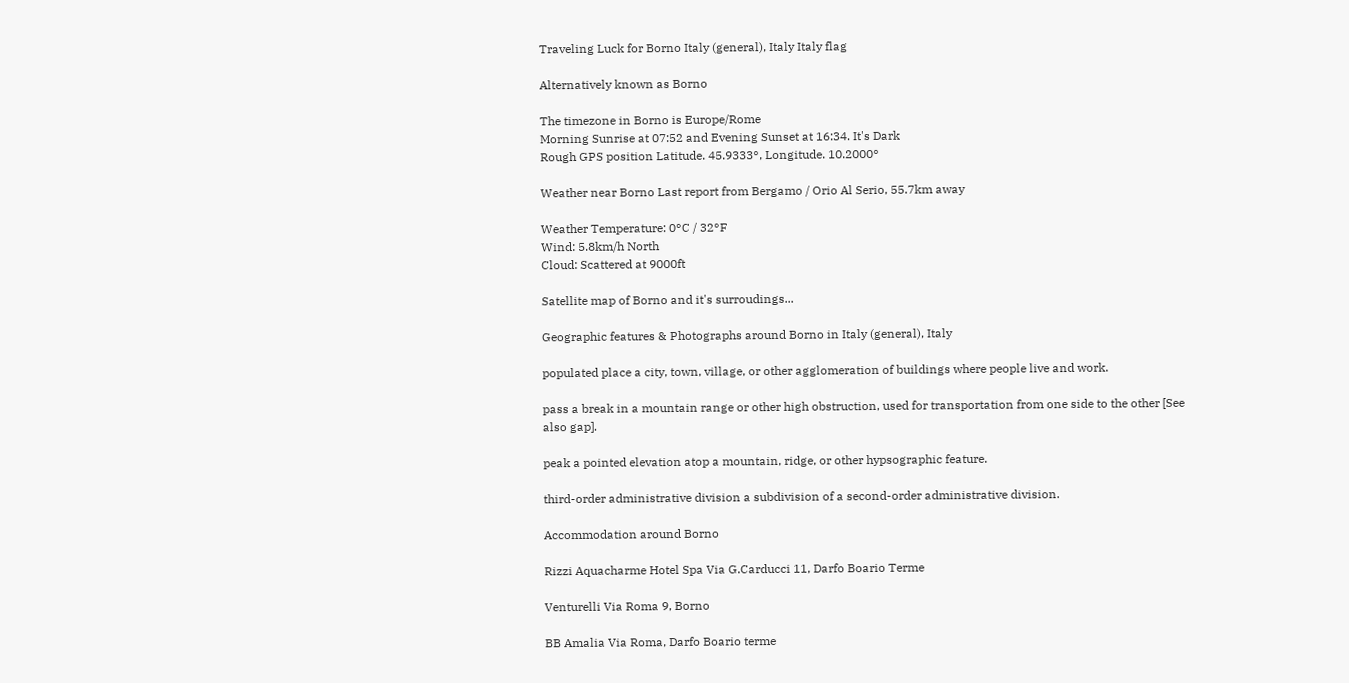Traveling Luck for Borno Italy (general), Italy Italy flag

Alternatively known as Borno

The timezone in Borno is Europe/Rome
Morning Sunrise at 07:52 and Evening Sunset at 16:34. It's Dark
Rough GPS position Latitude. 45.9333°, Longitude. 10.2000°

Weather near Borno Last report from Bergamo / Orio Al Serio, 55.7km away

Weather Temperature: 0°C / 32°F
Wind: 5.8km/h North
Cloud: Scattered at 9000ft

Satellite map of Borno and it's surroudings...

Geographic features & Photographs around Borno in Italy (general), Italy

populated place a city, town, village, or other agglomeration of buildings where people live and work.

pass a break in a mountain range or other high obstruction, used for transportation from one side to the other [See also gap].

peak a pointed elevation atop a mountain, ridge, or other hypsographic feature.

third-order administrative division a subdivision of a second-order administrative division.

Accommodation around Borno

Rizzi Aquacharme Hotel Spa Via G.Carducci 11, Darfo Boario Terme

Venturelli Via Roma 9, Borno

BB Amalia Via Roma, Darfo Boario terme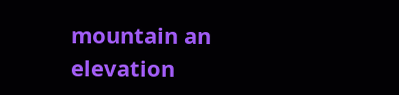mountain an elevation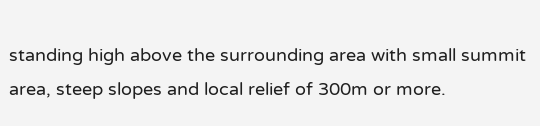standing high above the surrounding area with small summit area, steep slopes and local relief of 300m or more.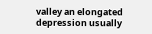valley an elongated depression usually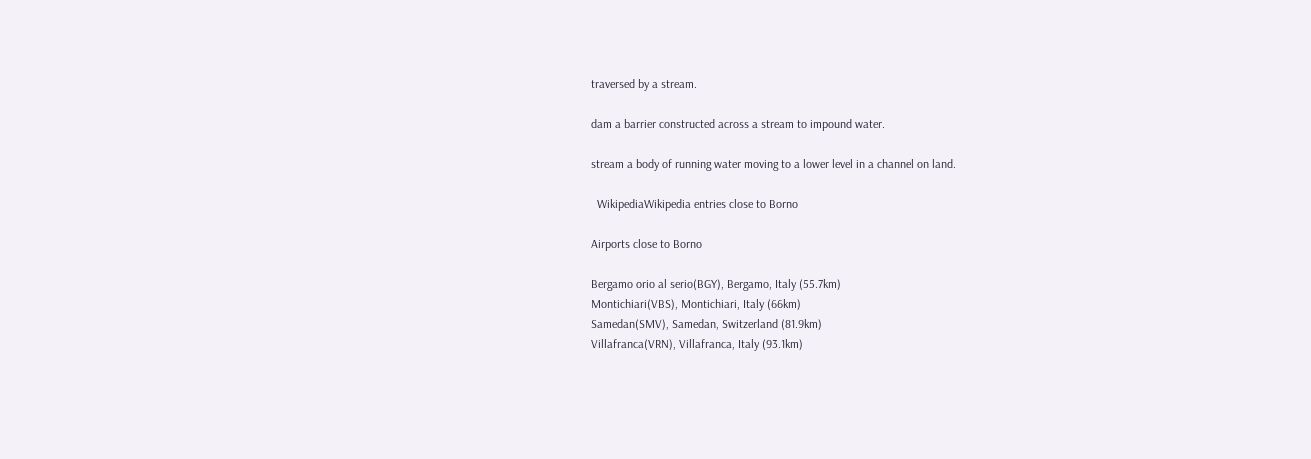traversed by a stream.

dam a barrier constructed across a stream to impound water.

stream a body of running water moving to a lower level in a channel on land.

  WikipediaWikipedia entries close to Borno

Airports close to Borno

Bergamo orio al serio(BGY), Bergamo, Italy (55.7km)
Montichiari(VBS), Montichiari, Italy (66km)
Samedan(SMV), Samedan, Switzerland (81.9km)
Villafranca(VRN), Villafranca, Italy (93.1km)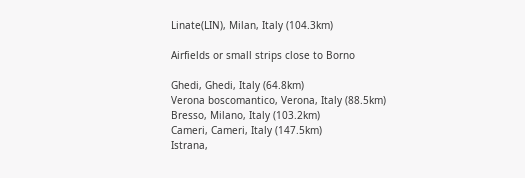Linate(LIN), Milan, Italy (104.3km)

Airfields or small strips close to Borno

Ghedi, Ghedi, Italy (64.8km)
Verona boscomantico, Verona, Italy (88.5km)
Bresso, Milano, Italy (103.2km)
Cameri, Cameri, Italy (147.5km)
Istrana,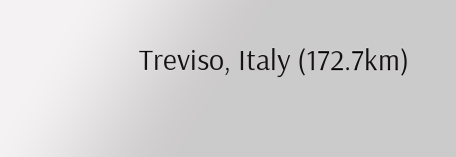Treviso, Italy (172.7km)